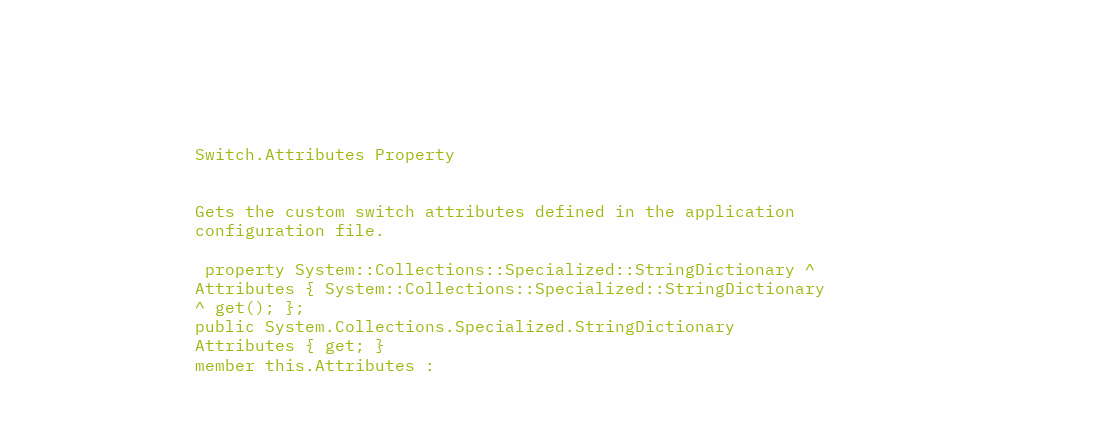Switch.Attributes Property


Gets the custom switch attributes defined in the application configuration file.

 property System::Collections::Specialized::StringDictionary ^ Attributes { System::Collections::Specialized::StringDictionary ^ get(); };
public System.Collections.Specialized.StringDictionary Attributes { get; }
member this.Attributes :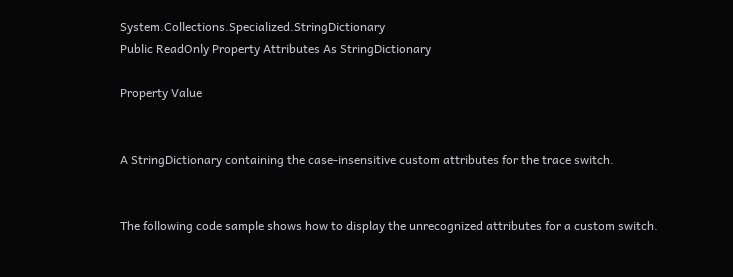System.Collections.Specialized.StringDictionary
Public ReadOnly Property Attributes As StringDictionary

Property Value


A StringDictionary containing the case-insensitive custom attributes for the trace switch.


The following code sample shows how to display the unrecognized attributes for a custom switch.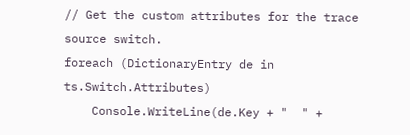// Get the custom attributes for the trace source switch.
foreach (DictionaryEntry de in ts.Switch.Attributes)
    Console.WriteLine(de.Key + "  " +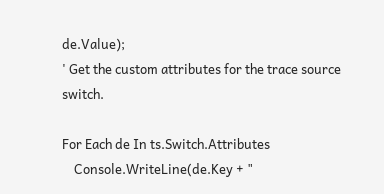de.Value);
' Get the custom attributes for the trace source switch.

For Each de In ts.Switch.Attributes
    Console.WriteLine(de.Key + "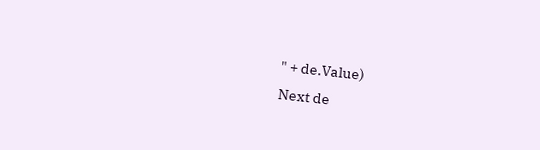" + de.Value)
Next de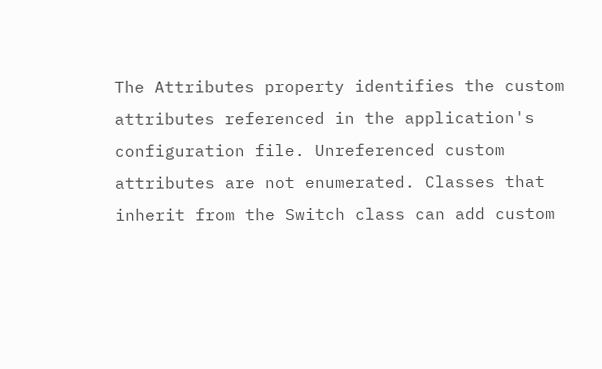The Attributes property identifies the custom attributes referenced in the application's configuration file. Unreferenced custom attributes are not enumerated. Classes that inherit from the Switch class can add custom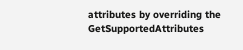attributes by overriding the GetSupportedAttributes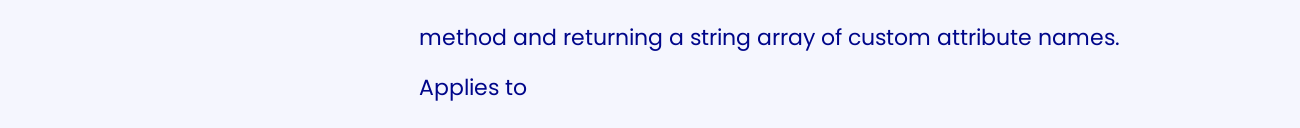method and returning a string array of custom attribute names.

Applies to